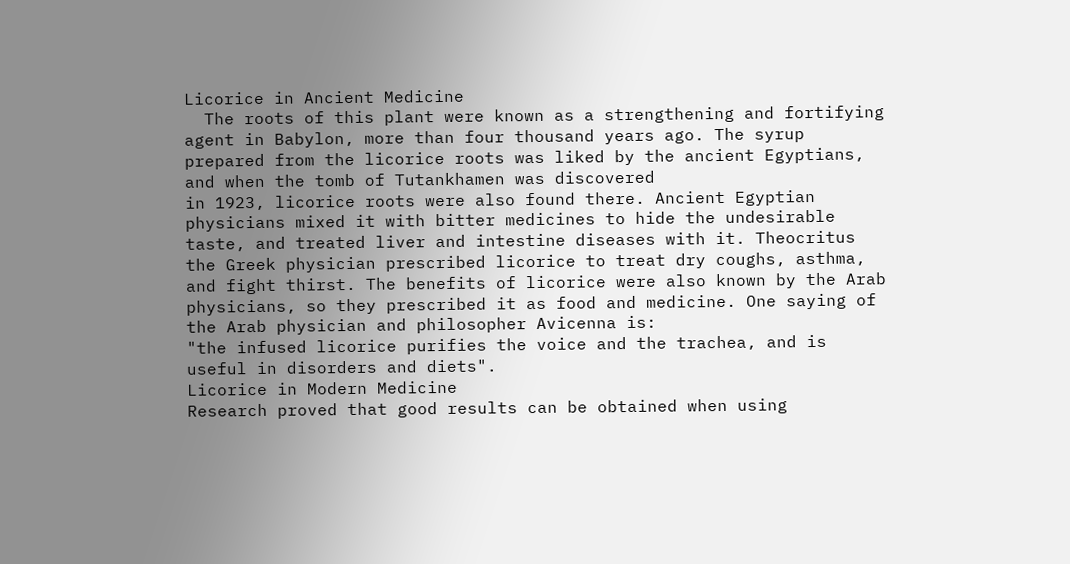Licorice in Ancient Medicine
  The roots of this plant were known as a strengthening and fortifying agent in Babylon, more than four thousand years ago. The syrup prepared from the licorice roots was liked by the ancient Egyptians, and when the tomb of Tutankhamen was discovered
in 1923, licorice roots were also found there. Ancient Egyptian physicians mixed it with bitter medicines to hide the undesirable taste, and treated liver and intestine diseases with it. Theocritus the Greek physician prescribed licorice to treat dry coughs, asthma, and fight thirst. The benefits of licorice were also known by the Arab physicians, so they prescribed it as food and medicine. One saying of the Arab physician and philosopher Avicenna is:
"the infused licorice purifies the voice and the trachea, and is useful in disorders and diets".
Licorice in Modern Medicine
Research proved that good results can be obtained when using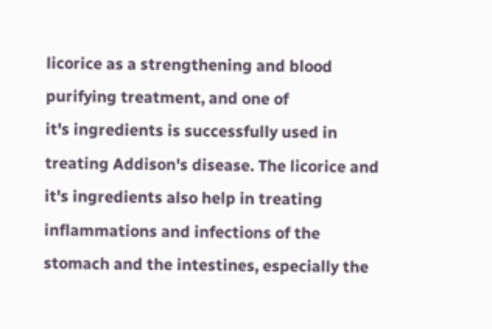licorice as a strengthening and blood purifying treatment, and one of
it's ingredients is successfully used in treating Addison's disease. The licorice and it's ingredients also help in treating inflammations and infections of the stomach and the intestines, especially the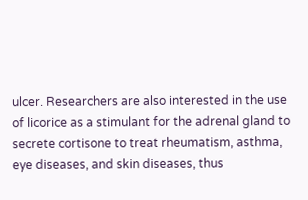ulcer. Researchers are also interested in the use of licorice as a stimulant for the adrenal gland to secrete cortisone to treat rheumatism, asthma, eye diseases, and skin diseases, thus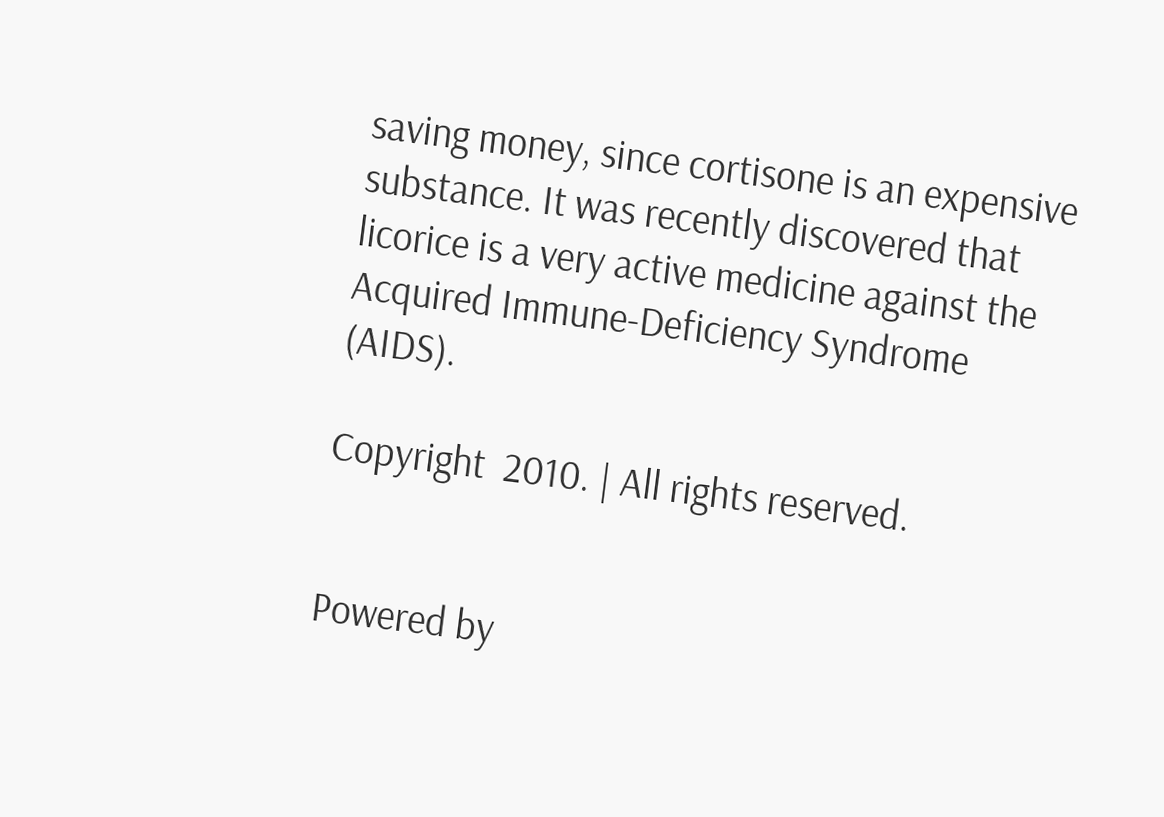saving money, since cortisone is an expensive substance. It was recently discovered that licorice is a very active medicine against the Acquired Immune-Deficiency Syndrome (AIDS).

Copyright  2010. | All rights reserved.


Powered by